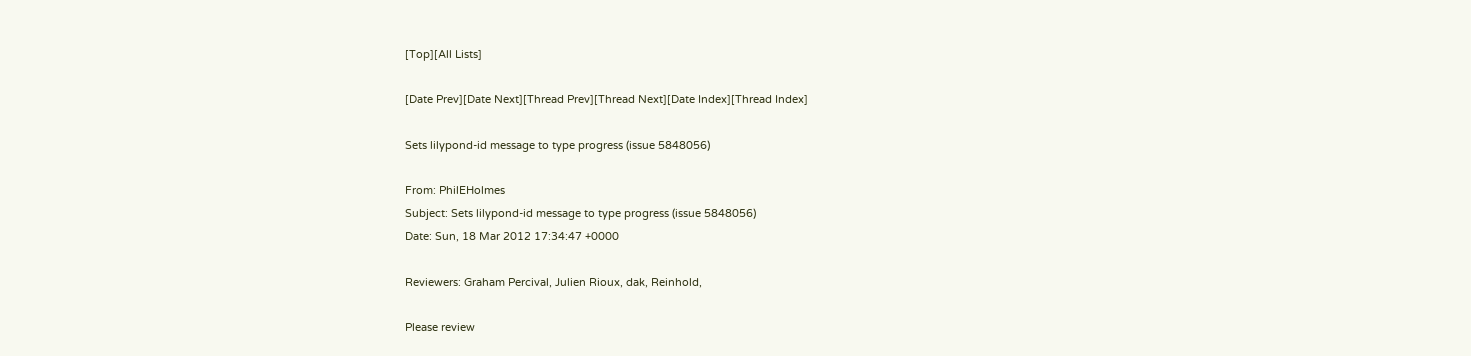[Top][All Lists]

[Date Prev][Date Next][Thread Prev][Thread Next][Date Index][Thread Index]

Sets lilypond-id message to type progress (issue 5848056)

From: PhilEHolmes
Subject: Sets lilypond-id message to type progress (issue 5848056)
Date: Sun, 18 Mar 2012 17:34:47 +0000

Reviewers: Graham Percival, Julien Rioux, dak, Reinhold,

Please review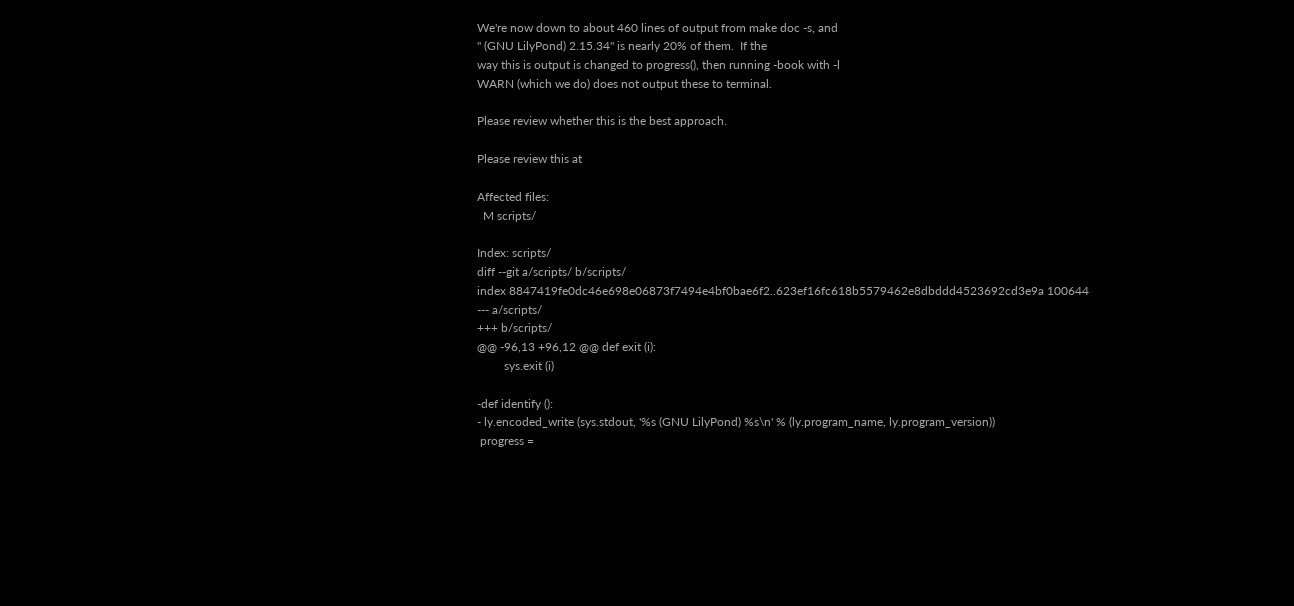We're now down to about 460 lines of output from make doc -s, and
" (GNU LilyPond) 2.15.34" is nearly 20% of them.  If the
way this is output is changed to progress(), then running -book with -l
WARN (which we do) does not output these to terminal.

Please review whether this is the best approach.

Please review this at

Affected files:
  M scripts/

Index: scripts/
diff --git a/scripts/ b/scripts/
index 8847419fe0dc46e698e06873f7494e4bf0bae6f2..623ef16fc618b5579462e8dbddd4523692cd3e9a 100644
--- a/scripts/
+++ b/scripts/
@@ -96,13 +96,12 @@ def exit (i):
         sys.exit (i)

-def identify ():
- ly.encoded_write (sys.stdout, '%s (GNU LilyPond) %s\n' % (ly.program_name, ly.program_version))
 progress =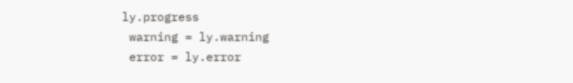ly.progress
 warning = ly.warning
 error = ly.error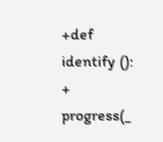+def identify ():
+ progress(_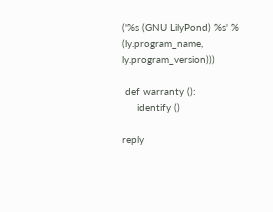('%s (GNU LilyPond) %s' % (ly.program_name, ly.program_version)))

 def warranty ():
     identify ()

reply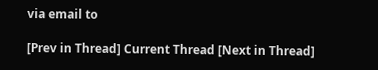via email to

[Prev in Thread] Current Thread [Next in Thread]